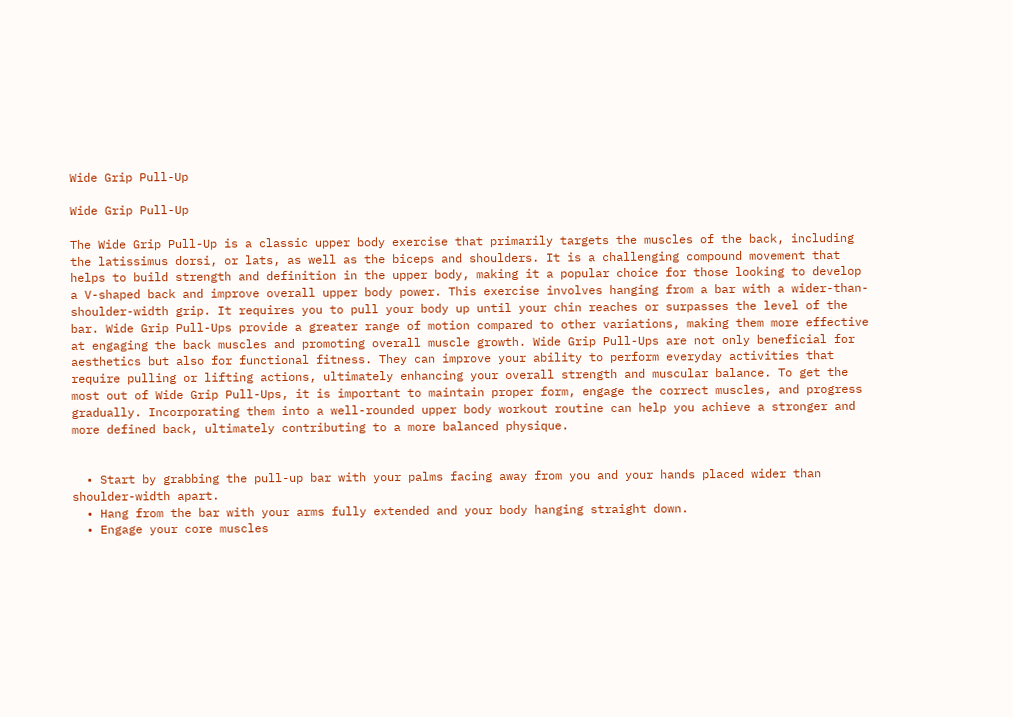Wide Grip Pull-Up

Wide Grip Pull-Up

The Wide Grip Pull-Up is a classic upper body exercise that primarily targets the muscles of the back, including the latissimus dorsi, or lats, as well as the biceps and shoulders. It is a challenging compound movement that helps to build strength and definition in the upper body, making it a popular choice for those looking to develop a V-shaped back and improve overall upper body power. This exercise involves hanging from a bar with a wider-than-shoulder-width grip. It requires you to pull your body up until your chin reaches or surpasses the level of the bar. Wide Grip Pull-Ups provide a greater range of motion compared to other variations, making them more effective at engaging the back muscles and promoting overall muscle growth. Wide Grip Pull-Ups are not only beneficial for aesthetics but also for functional fitness. They can improve your ability to perform everyday activities that require pulling or lifting actions, ultimately enhancing your overall strength and muscular balance. To get the most out of Wide Grip Pull-Ups, it is important to maintain proper form, engage the correct muscles, and progress gradually. Incorporating them into a well-rounded upper body workout routine can help you achieve a stronger and more defined back, ultimately contributing to a more balanced physique.


  • Start by grabbing the pull-up bar with your palms facing away from you and your hands placed wider than shoulder-width apart.
  • Hang from the bar with your arms fully extended and your body hanging straight down.
  • Engage your core muscles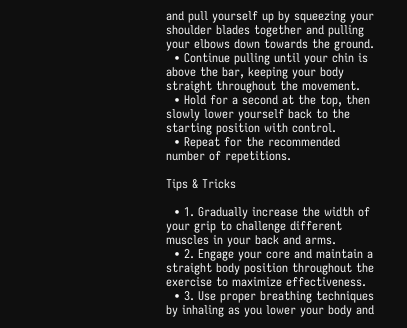and pull yourself up by squeezing your shoulder blades together and pulling your elbows down towards the ground.
  • Continue pulling until your chin is above the bar, keeping your body straight throughout the movement.
  • Hold for a second at the top, then slowly lower yourself back to the starting position with control.
  • Repeat for the recommended number of repetitions.

Tips & Tricks

  • 1. Gradually increase the width of your grip to challenge different muscles in your back and arms.
  • 2. Engage your core and maintain a straight body position throughout the exercise to maximize effectiveness.
  • 3. Use proper breathing techniques by inhaling as you lower your body and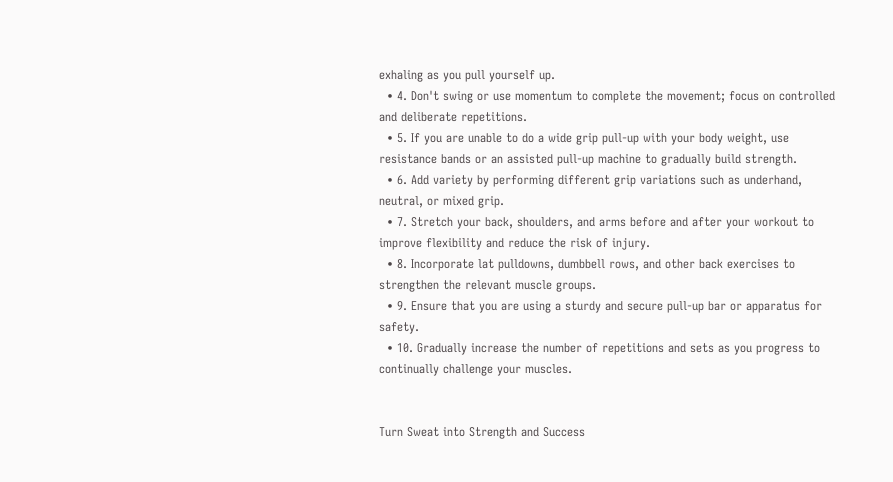exhaling as you pull yourself up.
  • 4. Don't swing or use momentum to complete the movement; focus on controlled and deliberate repetitions.
  • 5. If you are unable to do a wide grip pull-up with your body weight, use resistance bands or an assisted pull-up machine to gradually build strength.
  • 6. Add variety by performing different grip variations such as underhand, neutral, or mixed grip.
  • 7. Stretch your back, shoulders, and arms before and after your workout to improve flexibility and reduce the risk of injury.
  • 8. Incorporate lat pulldowns, dumbbell rows, and other back exercises to strengthen the relevant muscle groups.
  • 9. Ensure that you are using a sturdy and secure pull-up bar or apparatus for safety.
  • 10. Gradually increase the number of repetitions and sets as you progress to continually challenge your muscles.


Turn Sweat into Strength and Success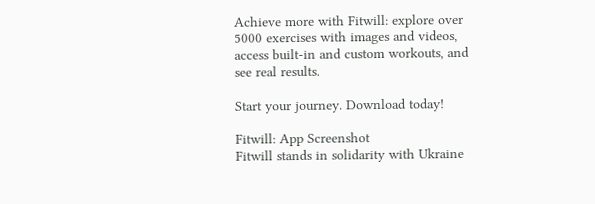Achieve more with Fitwill: explore over 5000 exercises with images and videos, access built-in and custom workouts, and see real results.

Start your journey. Download today!

Fitwill: App Screenshot
Fitwill stands in solidarity with Ukraine